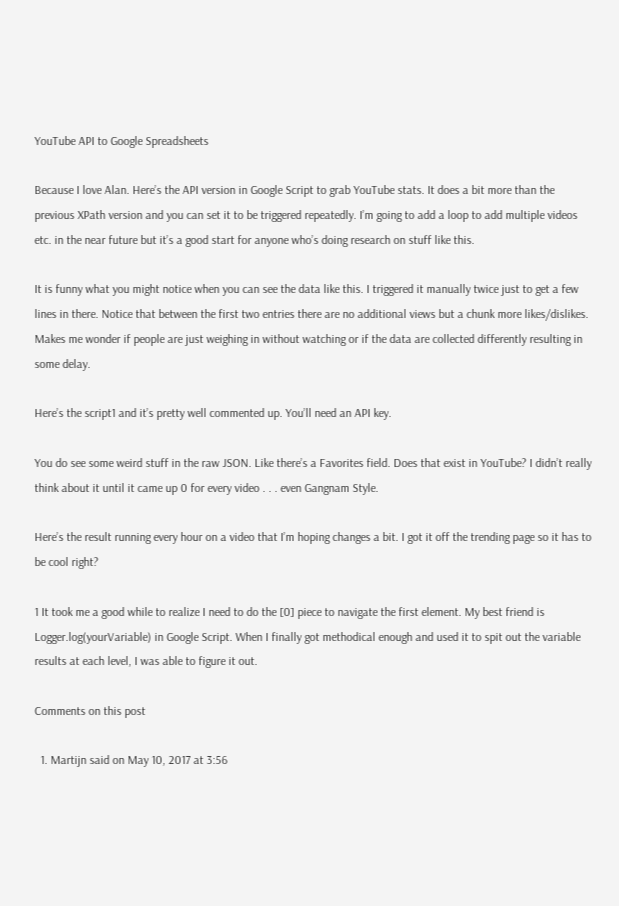YouTube API to Google Spreadsheets

Because I love Alan. Here’s the API version in Google Script to grab YouTube stats. It does a bit more than the previous XPath version and you can set it to be triggered repeatedly. I’m going to add a loop to add multiple videos etc. in the near future but it’s a good start for anyone who’s doing research on stuff like this.

It is funny what you might notice when you can see the data like this. I triggered it manually twice just to get a few lines in there. Notice that between the first two entries there are no additional views but a chunk more likes/dislikes. Makes me wonder if people are just weighing in without watching or if the data are collected differently resulting in some delay.

Here’s the script1 and it’s pretty well commented up. You’ll need an API key.

You do see some weird stuff in the raw JSON. Like there’s a Favorites field. Does that exist in YouTube? I didn’t really think about it until it came up 0 for every video . . . even Gangnam Style.

Here’s the result running every hour on a video that I’m hoping changes a bit. I got it off the trending page so it has to be cool right?

1 It took me a good while to realize I need to do the [0] piece to navigate the first element. My best friend is Logger.log(yourVariable) in Google Script. When I finally got methodical enough and used it to spit out the variable results at each level, I was able to figure it out.

Comments on this post

  1. Martijn said on May 10, 2017 at 3:56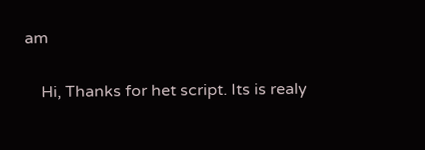am

    Hi, Thanks for het script. Its is realy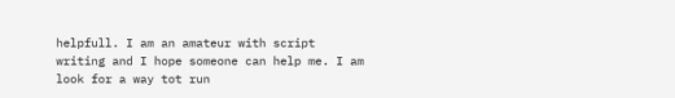helpfull. I am an amateur with script writing and I hope someone can help me. I am look for a way tot run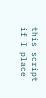this script if I place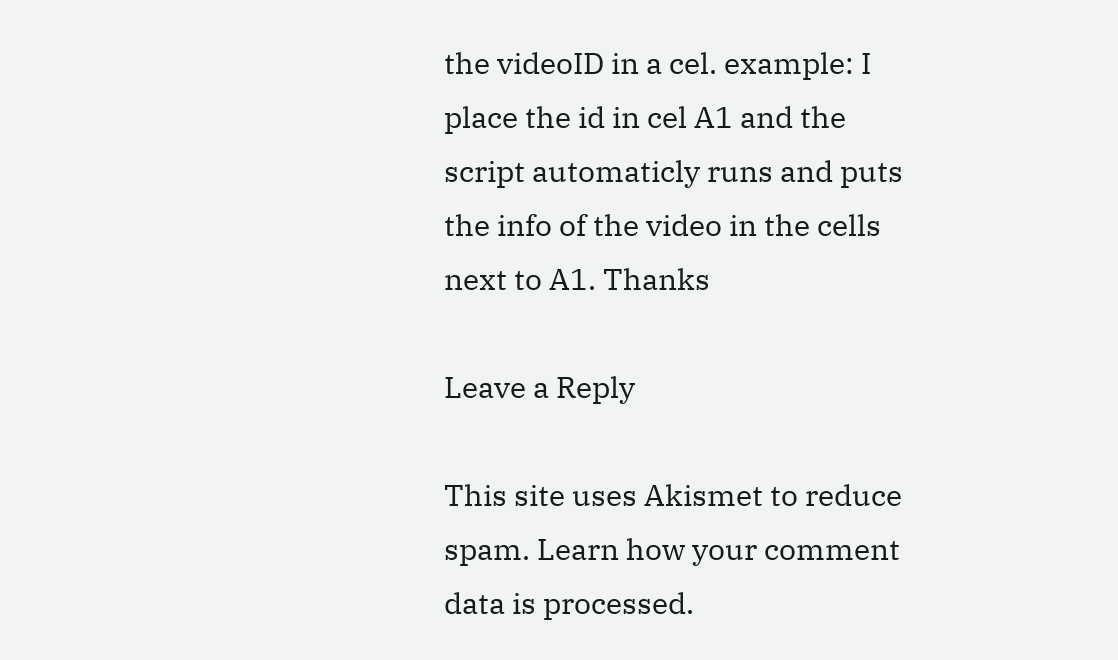the videoID in a cel. example: I place the id in cel A1 and the script automaticly runs and puts the info of the video in the cells next to A1. Thanks

Leave a Reply

This site uses Akismet to reduce spam. Learn how your comment data is processed.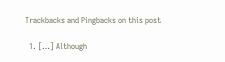Trackbacks and Pingbacks on this post

  1. […] Although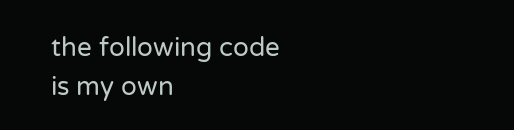the following code is my own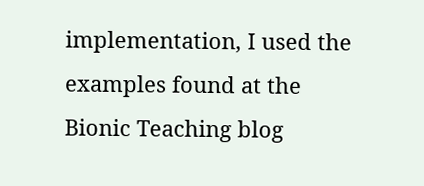implementation, I used the examples found at the Bionic Teaching blog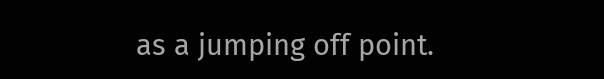as a jumping off point.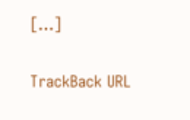[…]

TrackBack URL